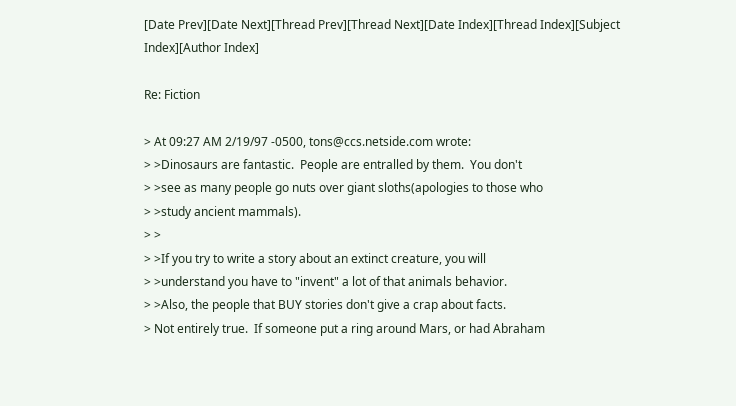[Date Prev][Date Next][Thread Prev][Thread Next][Date Index][Thread Index][Subject Index][Author Index]

Re: Fiction

> At 09:27 AM 2/19/97 -0500, tons@ccs.netside.com wrote:
> >Dinosaurs are fantastic.  People are entralled by them.  You don't
> >see as many people go nuts over giant sloths(apologies to those who
> >study ancient mammals).
> >
> >If you try to write a story about an extinct creature, you will
> >understand you have to "invent" a lot of that animals behavior.
> >Also, the people that BUY stories don't give a crap about facts.
> Not entirely true.  If someone put a ring around Mars, or had Abraham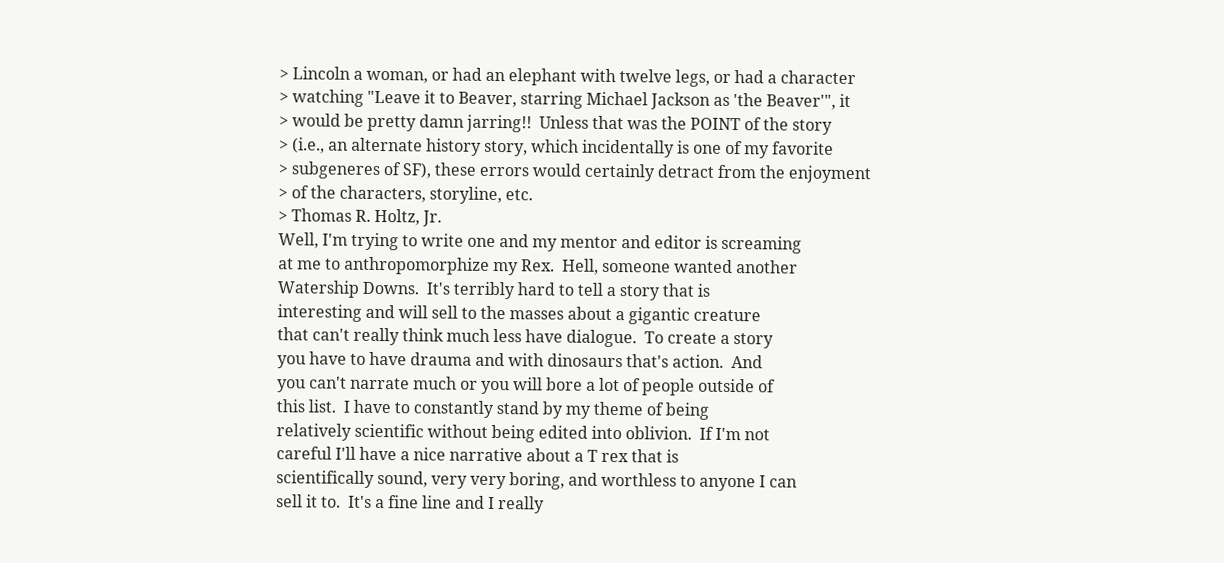> Lincoln a woman, or had an elephant with twelve legs, or had a character
> watching "Leave it to Beaver, starring Michael Jackson as 'the Beaver'", it
> would be pretty damn jarring!!  Unless that was the POINT of the story
> (i.e., an alternate history story, which incidentally is one of my favorite
> subgeneres of SF), these errors would certainly detract from the enjoyment
> of the characters, storyline, etc.
> Thomas R. Holtz, Jr.
Well, I'm trying to write one and my mentor and editor is screaming
at me to anthropomorphize my Rex.  Hell, someone wanted another
Watership Downs.  It's terribly hard to tell a story that is
interesting and will sell to the masses about a gigantic creature
that can't really think much less have dialogue.  To create a story
you have to have drauma and with dinosaurs that's action.  And
you can't narrate much or you will bore a lot of people outside of
this list.  I have to constantly stand by my theme of being
relatively scientific without being edited into oblivion.  If I'm not
careful I'll have a nice narrative about a T rex that is
scientifically sound, very very boring, and worthless to anyone I can
sell it to.  It's a fine line and I really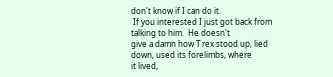don't know if I can do it.
 If you interested I just got back from talking to him.  He doesn't
give a damn how T rex stood up, lied down, used its forelimbs, where
it lived,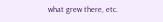what grew there, etc.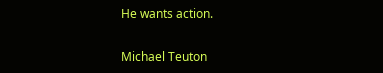He wants action.

Michael Teuton